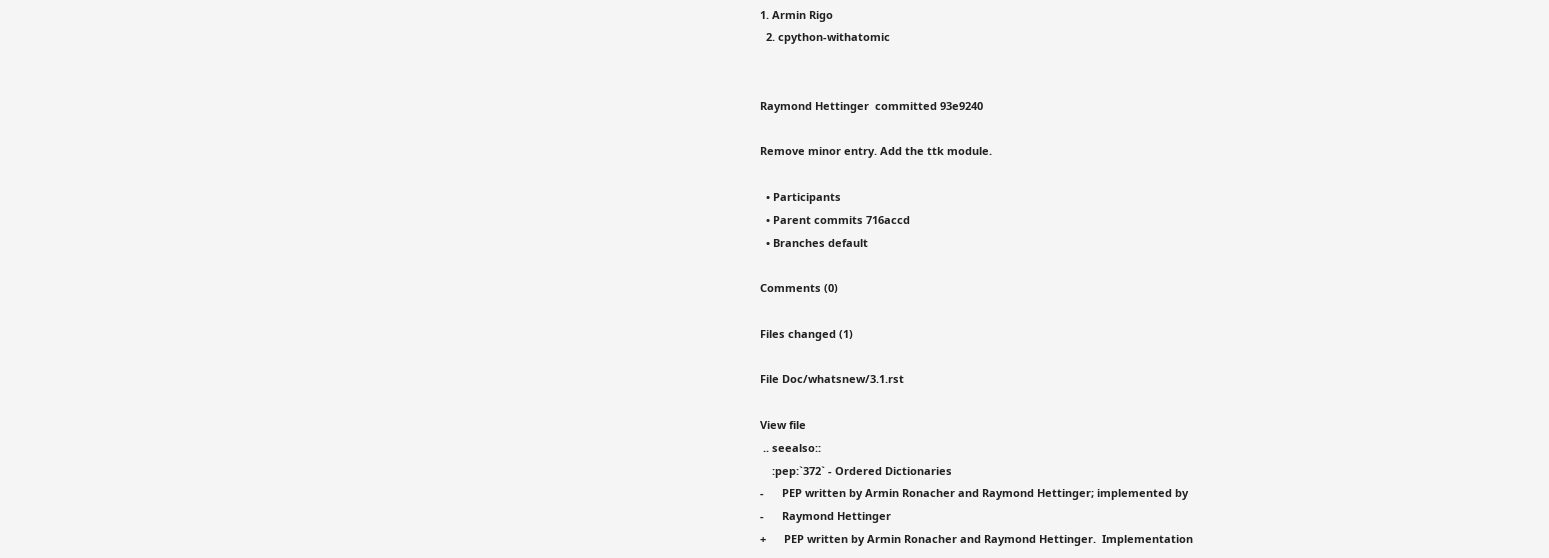1. Armin Rigo
  2. cpython-withatomic


Raymond Hettinger  committed 93e9240

Remove minor entry. Add the ttk module.

  • Participants
  • Parent commits 716accd
  • Branches default

Comments (0)

Files changed (1)

File Doc/whatsnew/3.1.rst

View file
 .. seealso::
    :pep:`372` - Ordered Dictionaries
-      PEP written by Armin Ronacher and Raymond Hettinger; implemented by
-      Raymond Hettinger
+      PEP written by Armin Ronacher and Raymond Hettinger.  Implementation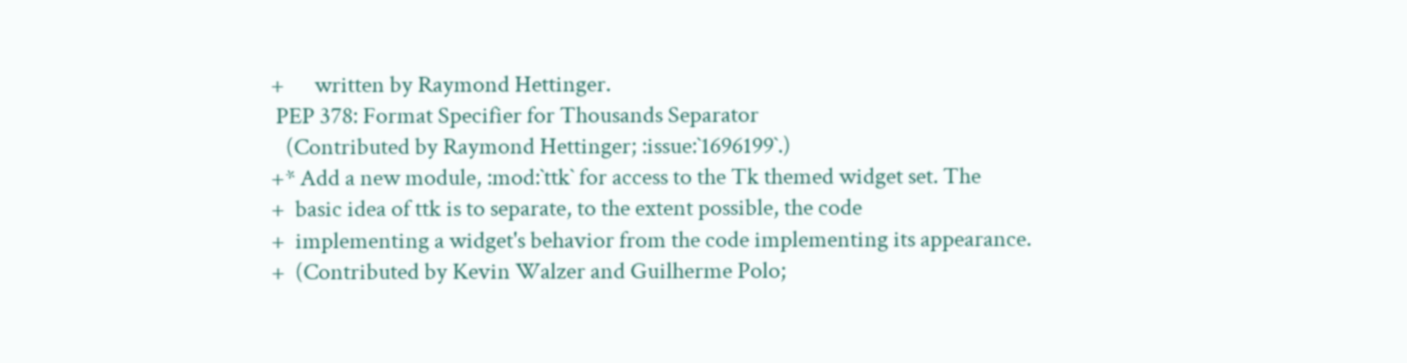+      written by Raymond Hettinger.
 PEP 378: Format Specifier for Thousands Separator
   (Contributed by Raymond Hettinger; :issue:`1696199`.)
+* Add a new module, :mod:`ttk` for access to the Tk themed widget set. The
+  basic idea of ttk is to separate, to the extent possible, the code
+  implementing a widget's behavior from the code implementing its appearance.
+  (Contributed by Kevin Walzer and Guilherme Polo;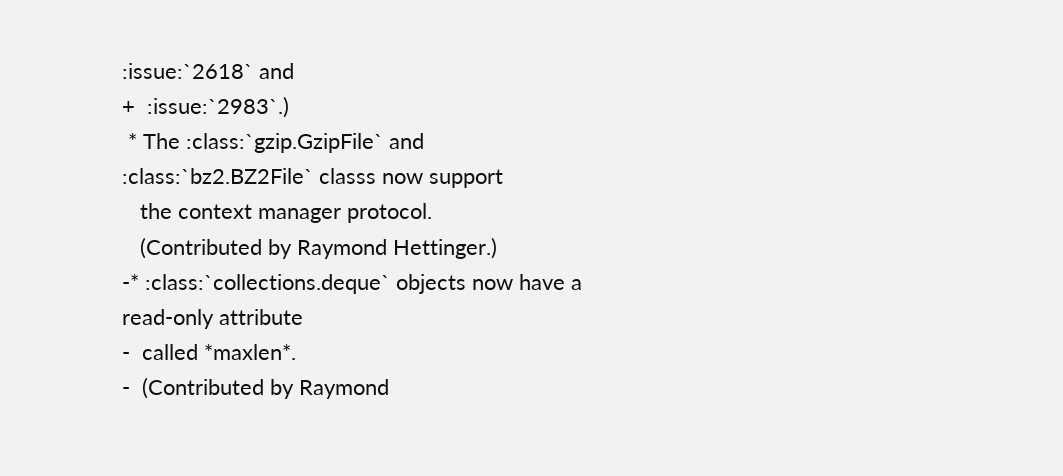:issue:`2618` and
+  :issue:`2983`.)
 * The :class:`gzip.GzipFile` and :class:`bz2.BZ2File` classs now support
   the context manager protocol.
   (Contributed by Raymond Hettinger.)
-* :class:`collections.deque` objects now have a read-only attribute
-  called *maxlen*.
-  (Contributed by Raymond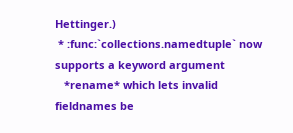Hettinger.)
 * :func:`collections.namedtuple` now supports a keyword argument
   *rename* which lets invalid fieldnames be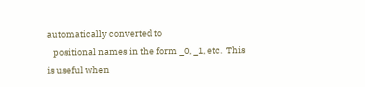automatically converted to
   positional names in the form _0, _1, etc.  This is useful when